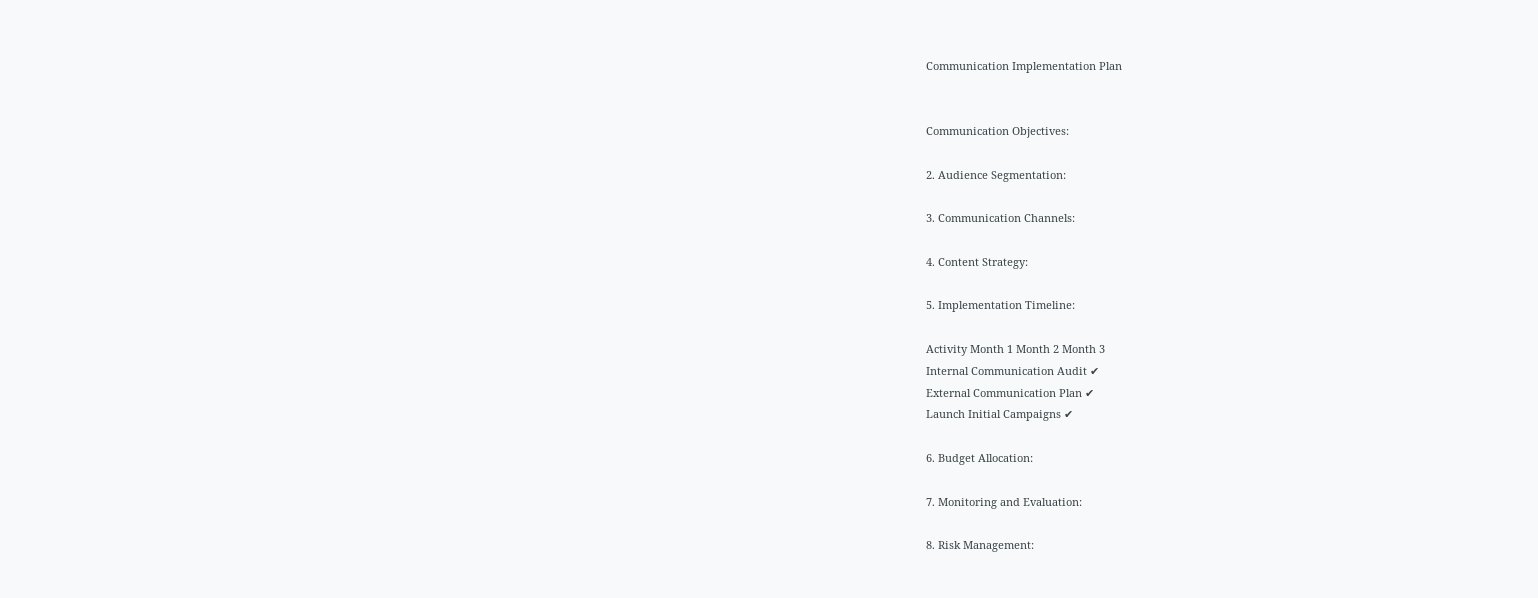Communication Implementation Plan


Communication Objectives:

2. Audience Segmentation:

3. Communication Channels:

4. Content Strategy:

5. Implementation Timeline:

Activity Month 1 Month 2 Month 3
Internal Communication Audit ✔
External Communication Plan ✔
Launch Initial Campaigns ✔

6. Budget Allocation:

7. Monitoring and Evaluation:

8. Risk Management: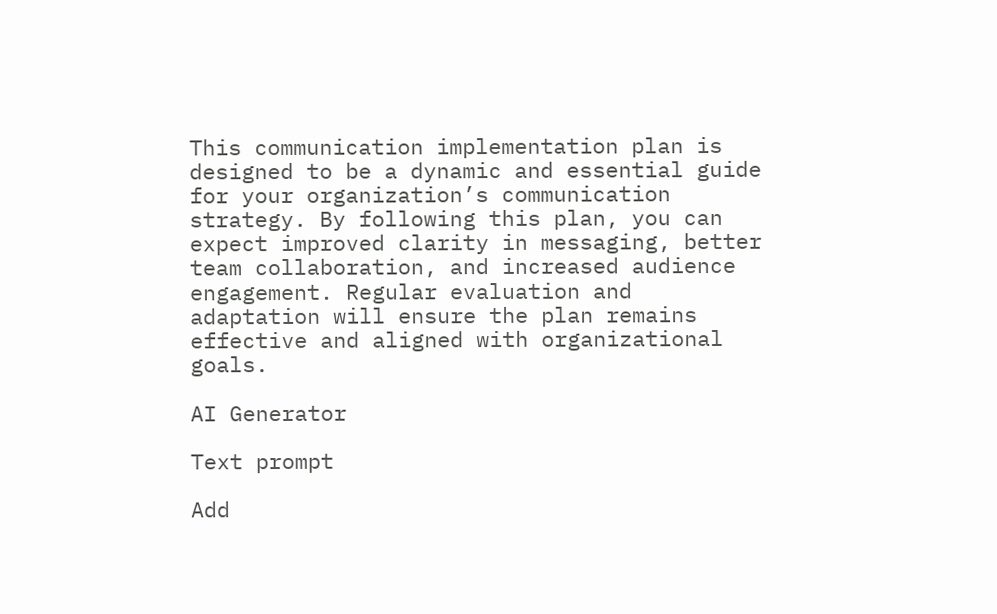This communication implementation plan is designed to be a dynamic and essential guide for your organization’s communication strategy. By following this plan, you can expect improved clarity in messaging, better team collaboration, and increased audience engagement. Regular evaluation and adaptation will ensure the plan remains effective and aligned with organizational goals.

AI Generator

Text prompt

Add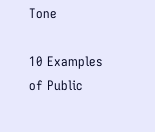Tone

10 Examples of Public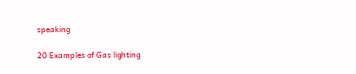speaking

20 Examples of Gas lighting